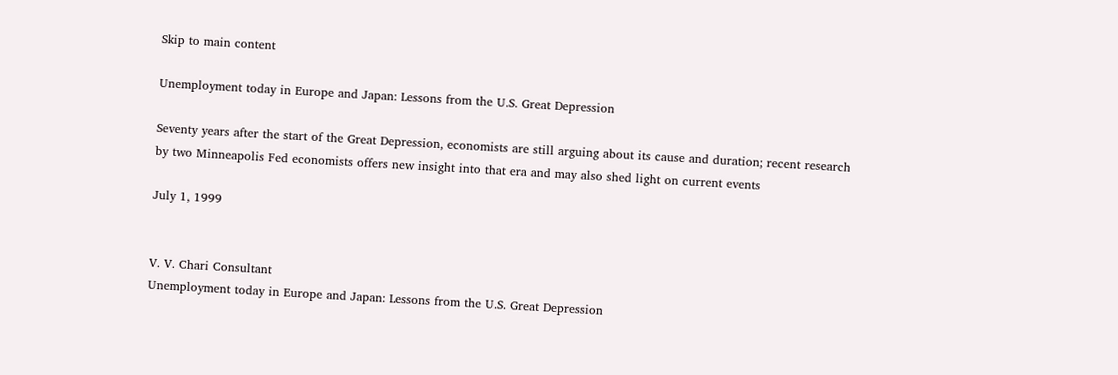Skip to main content

Unemployment today in Europe and Japan: Lessons from the U.S. Great Depression

Seventy years after the start of the Great Depression, economists are still arguing about its cause and duration; recent research by two Minneapolis Fed economists offers new insight into that era and may also shed light on current events

July 1, 1999


V. V. Chari Consultant
Unemployment today in Europe and Japan: Lessons from the U.S. Great Depression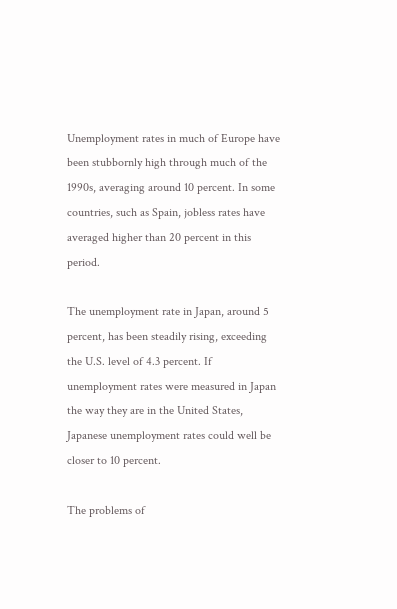Unemployment rates in much of Europe have been stubbornly high through much of the 1990s, averaging around 10 percent. In some countries, such as Spain, jobless rates have averaged higher than 20 percent in this period.

The unemployment rate in Japan, around 5 percent, has been steadily rising, exceeding the U.S. level of 4.3 percent. If unemployment rates were measured in Japan the way they are in the United States, Japanese unemployment rates could well be closer to 10 percent.

The problems of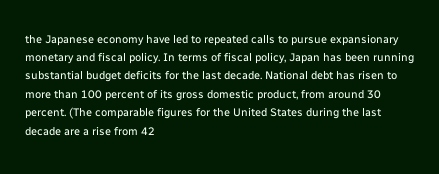the Japanese economy have led to repeated calls to pursue expansionary monetary and fiscal policy. In terms of fiscal policy, Japan has been running substantial budget deficits for the last decade. National debt has risen to more than 100 percent of its gross domestic product, from around 30 percent. (The comparable figures for the United States during the last decade are a rise from 42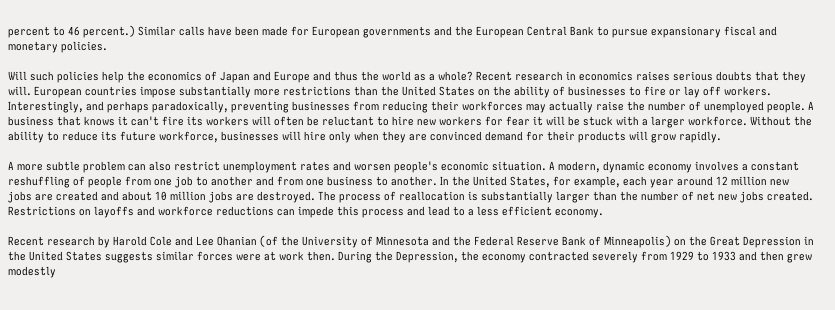percent to 46 percent.) Similar calls have been made for European governments and the European Central Bank to pursue expansionary fiscal and monetary policies.

Will such policies help the economics of Japan and Europe and thus the world as a whole? Recent research in economics raises serious doubts that they will. European countries impose substantially more restrictions than the United States on the ability of businesses to fire or lay off workers. Interestingly, and perhaps paradoxically, preventing businesses from reducing their workforces may actually raise the number of unemployed people. A business that knows it can't fire its workers will often be reluctant to hire new workers for fear it will be stuck with a larger workforce. Without the ability to reduce its future workforce, businesses will hire only when they are convinced demand for their products will grow rapidly.

A more subtle problem can also restrict unemployment rates and worsen people's economic situation. A modern, dynamic economy involves a constant reshuffling of people from one job to another and from one business to another. In the United States, for example, each year around 12 million new jobs are created and about 10 million jobs are destroyed. The process of reallocation is substantially larger than the number of net new jobs created. Restrictions on layoffs and workforce reductions can impede this process and lead to a less efficient economy.

Recent research by Harold Cole and Lee Ohanian (of the University of Minnesota and the Federal Reserve Bank of Minneapolis) on the Great Depression in the United States suggests similar forces were at work then. During the Depression, the economy contracted severely from 1929 to 1933 and then grew modestly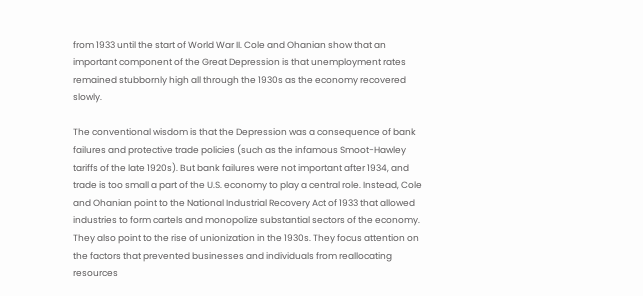from 1933 until the start of World War II. Cole and Ohanian show that an important component of the Great Depression is that unemployment rates remained stubbornly high all through the 1930s as the economy recovered slowly.

The conventional wisdom is that the Depression was a consequence of bank failures and protective trade policies (such as the infamous Smoot-Hawley tariffs of the late 1920s). But bank failures were not important after 1934, and trade is too small a part of the U.S. economy to play a central role. Instead, Cole and Ohanian point to the National Industrial Recovery Act of 1933 that allowed industries to form cartels and monopolize substantial sectors of the economy. They also point to the rise of unionization in the 1930s. They focus attention on the factors that prevented businesses and individuals from reallocating resources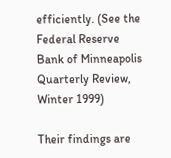efficiently. (See the Federal Reserve Bank of Minneapolis Quarterly Review, Winter 1999)

Their findings are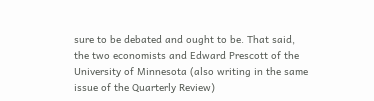sure to be debated and ought to be. That said, the two economists and Edward Prescott of the University of Minnesota (also writing in the same issue of the Quarterly Review)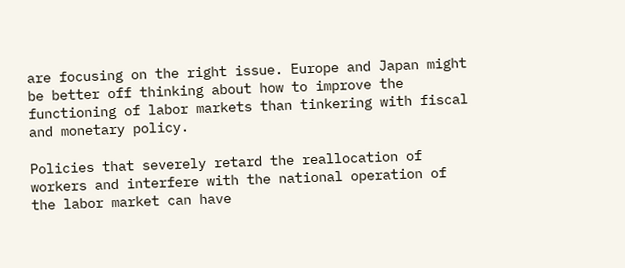are focusing on the right issue. Europe and Japan might be better off thinking about how to improve the functioning of labor markets than tinkering with fiscal and monetary policy.

Policies that severely retard the reallocation of workers and interfere with the national operation of the labor market can have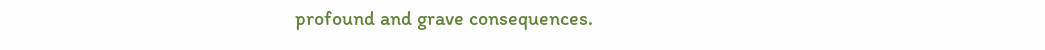profound and grave consequences.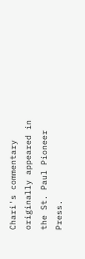Chari's commentary originally appeared in the St. Paul Pioneer Press.